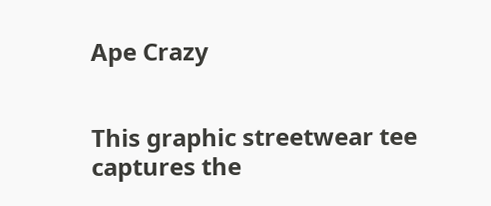Ape Crazy


This graphic streetwear tee captures the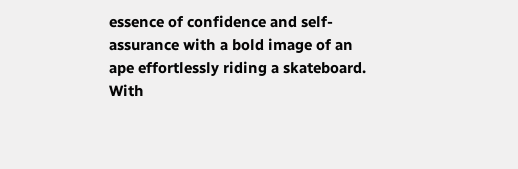essence of confidence and self-assurance with a bold image of an ape effortlessly riding a skateboard. With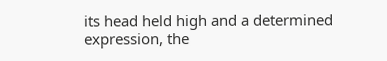its head held high and a determined expression, the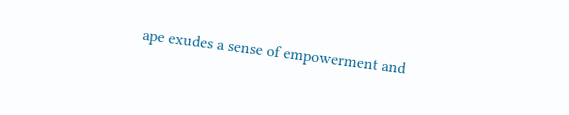ape exudes a sense of empowerment and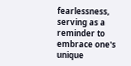fearlessness, serving as a reminder to embrace one's unique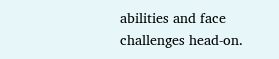abilities and face challenges head-on.